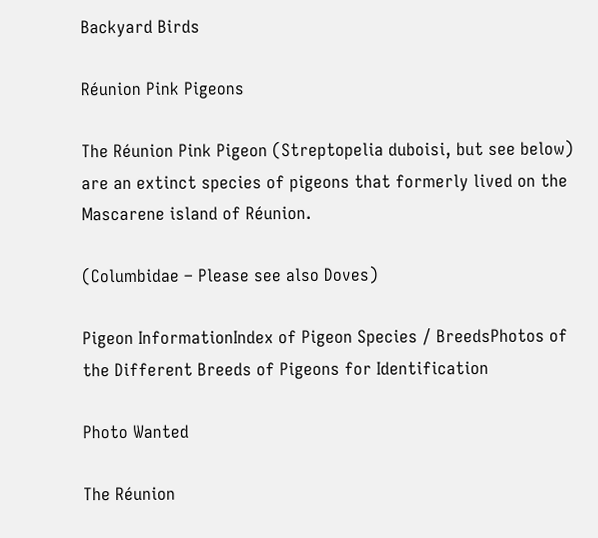Backyard Birds

Réunion Pink Pigeons

The Réunion Pink Pigeon (Streptopelia duboisi, but see below) are an extinct species of pigeons that formerly lived on the Mascarene island of Réunion.

(Columbidae – Please see also Doves)

Pigeon InformationIndex of Pigeon Species / BreedsPhotos of the Different Breeds of Pigeons for Identification

Photo Wanted

The Réunion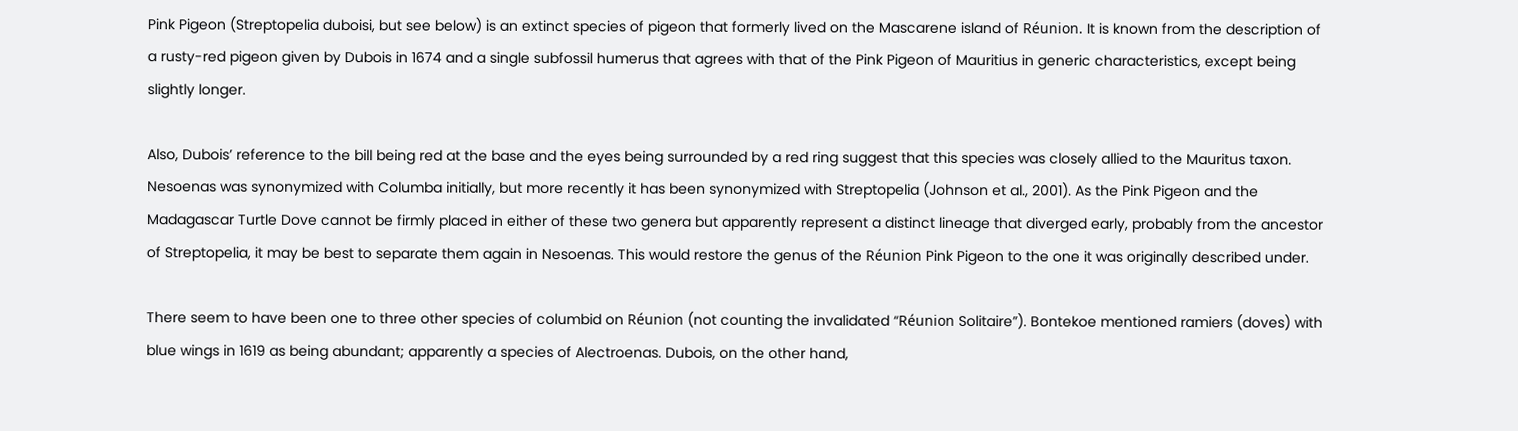Pink Pigeon (Streptopelia duboisi, but see below) is an extinct species of pigeon that formerly lived on the Mascarene island of Réunion. It is known from the description of a rusty-red pigeon given by Dubois in 1674 and a single subfossil humerus that agrees with that of the Pink Pigeon of Mauritius in generic characteristics, except being slightly longer.

Also, Dubois’ reference to the bill being red at the base and the eyes being surrounded by a red ring suggest that this species was closely allied to the Mauritus taxon. Nesoenas was synonymized with Columba initially, but more recently it has been synonymized with Streptopelia (Johnson et al., 2001). As the Pink Pigeon and the Madagascar Turtle Dove cannot be firmly placed in either of these two genera but apparently represent a distinct lineage that diverged early, probably from the ancestor of Streptopelia, it may be best to separate them again in Nesoenas. This would restore the genus of the Réunion Pink Pigeon to the one it was originally described under.

There seem to have been one to three other species of columbid on Réunion (not counting the invalidated “Réunion Solitaire”). Bontekoe mentioned ramiers (doves) with blue wings in 1619 as being abundant; apparently a species of Alectroenas. Dubois, on the other hand,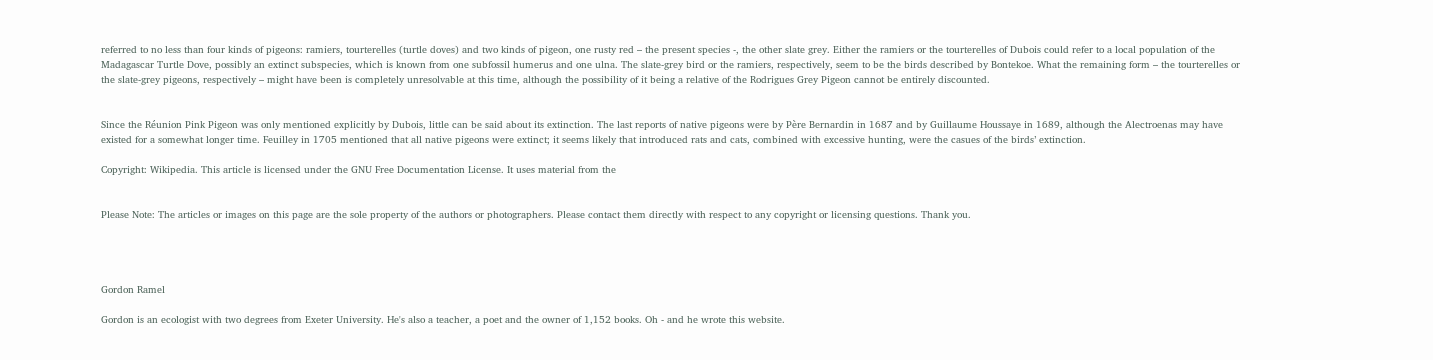referred to no less than four kinds of pigeons: ramiers, tourterelles (turtle doves) and two kinds of pigeon, one rusty red – the present species -, the other slate grey. Either the ramiers or the tourterelles of Dubois could refer to a local population of the Madagascar Turtle Dove, possibly an extinct subspecies, which is known from one subfossil humerus and one ulna. The slate-grey bird or the ramiers, respectively, seem to be the birds described by Bontekoe. What the remaining form – the tourterelles or the slate-grey pigeons, respectively – might have been is completely unresolvable at this time, although the possibility of it being a relative of the Rodrigues Grey Pigeon cannot be entirely discounted.


Since the Réunion Pink Pigeon was only mentioned explicitly by Dubois, little can be said about its extinction. The last reports of native pigeons were by Père Bernardin in 1687 and by Guillaume Houssaye in 1689, although the Alectroenas may have existed for a somewhat longer time. Feuilley in 1705 mentioned that all native pigeons were extinct; it seems likely that introduced rats and cats, combined with excessive hunting, were the casues of the birds’ extinction.

Copyright: Wikipedia. This article is licensed under the GNU Free Documentation License. It uses material from the


Please Note: The articles or images on this page are the sole property of the authors or photographers. Please contact them directly with respect to any copyright or licensing questions. Thank you.




Gordon Ramel

Gordon is an ecologist with two degrees from Exeter University. He's also a teacher, a poet and the owner of 1,152 books. Oh - and he wrote this website.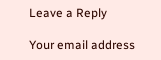Leave a Reply

Your email address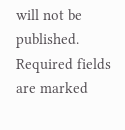will not be published. Required fields are marked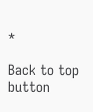*

Back to top button